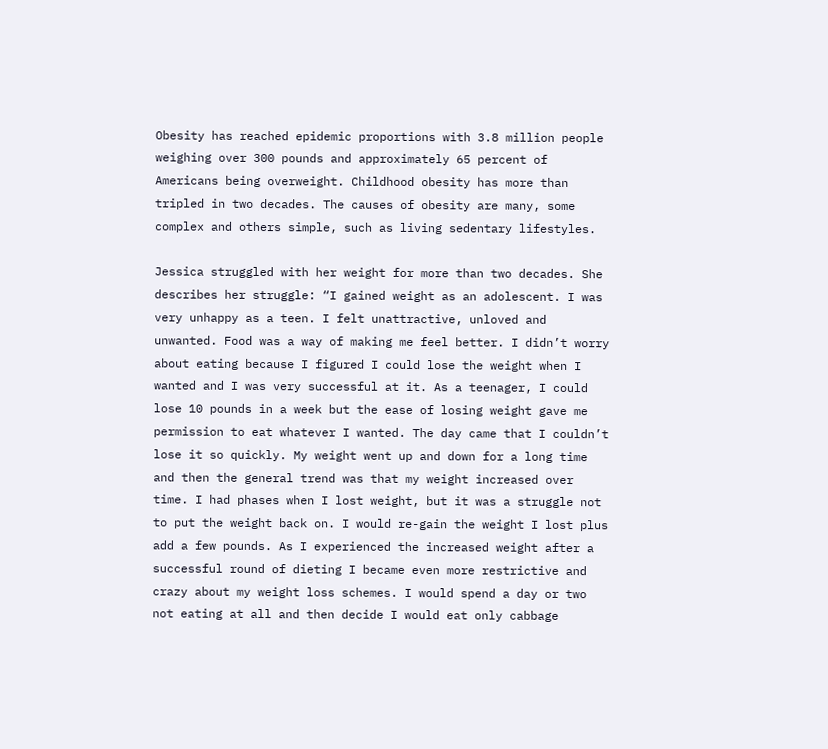Obesity has reached epidemic proportions with 3.8 million people weighing over 300 pounds and approximately 65 percent of Americans being overweight. Childhood obesity has more than tripled in two decades. The causes of obesity are many, some complex and others simple, such as living sedentary lifestyles.

Jessica struggled with her weight for more than two decades. She describes her struggle: “I gained weight as an adolescent. I was very unhappy as a teen. I felt unattractive, unloved and unwanted. Food was a way of making me feel better. I didn’t worry about eating because I figured I could lose the weight when I wanted and I was very successful at it. As a teenager, I could lose 10 pounds in a week but the ease of losing weight gave me permission to eat whatever I wanted. The day came that I couldn’t lose it so quickly. My weight went up and down for a long time and then the general trend was that my weight increased over time. I had phases when I lost weight, but it was a struggle not to put the weight back on. I would re-gain the weight I lost plus add a few pounds. As I experienced the increased weight after a successful round of dieting I became even more restrictive and crazy about my weight loss schemes. I would spend a day or two not eating at all and then decide I would eat only cabbage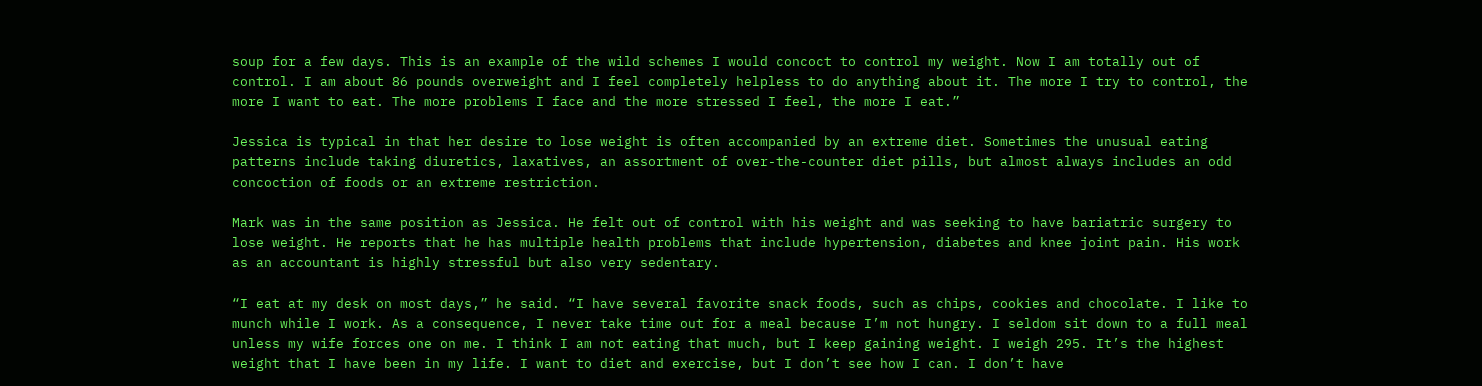soup for a few days. This is an example of the wild schemes I would concoct to control my weight. Now I am totally out of control. I am about 86 pounds overweight and I feel completely helpless to do anything about it. The more I try to control, the more I want to eat. The more problems I face and the more stressed I feel, the more I eat.”

Jessica is typical in that her desire to lose weight is often accompanied by an extreme diet. Sometimes the unusual eating patterns include taking diuretics, laxatives, an assortment of over-the-counter diet pills, but almost always includes an odd concoction of foods or an extreme restriction.

Mark was in the same position as Jessica. He felt out of control with his weight and was seeking to have bariatric surgery to lose weight. He reports that he has multiple health problems that include hypertension, diabetes and knee joint pain. His work as an accountant is highly stressful but also very sedentary.

“I eat at my desk on most days,” he said. “I have several favorite snack foods, such as chips, cookies and chocolate. I like to munch while I work. As a consequence, I never take time out for a meal because I’m not hungry. I seldom sit down to a full meal unless my wife forces one on me. I think I am not eating that much, but I keep gaining weight. I weigh 295. It’s the highest weight that I have been in my life. I want to diet and exercise, but I don’t see how I can. I don’t have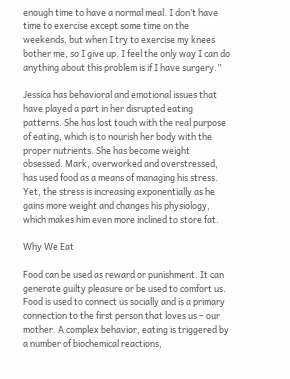enough time to have a normal meal. I don’t have time to exercise except some time on the weekends, but when I try to exercise my knees bother me, so I give up. I feel the only way I can do anything about this problem is if I have surgery.”

Jessica has behavioral and emotional issues that have played a part in her disrupted eating patterns. She has lost touch with the real purpose of eating, which is to nourish her body with the proper nutrients. She has become weight obsessed. Mark, overworked and overstressed, has used food as a means of managing his stress. Yet, the stress is increasing exponentially as he gains more weight and changes his physiology, which makes him even more inclined to store fat.

Why We Eat

Food can be used as reward or punishment. It can generate guilty pleasure or be used to comfort us. Food is used to connect us socially and is a primary connection to the first person that loves us – our mother. A complex behavior, eating is triggered by a number of biochemical reactions,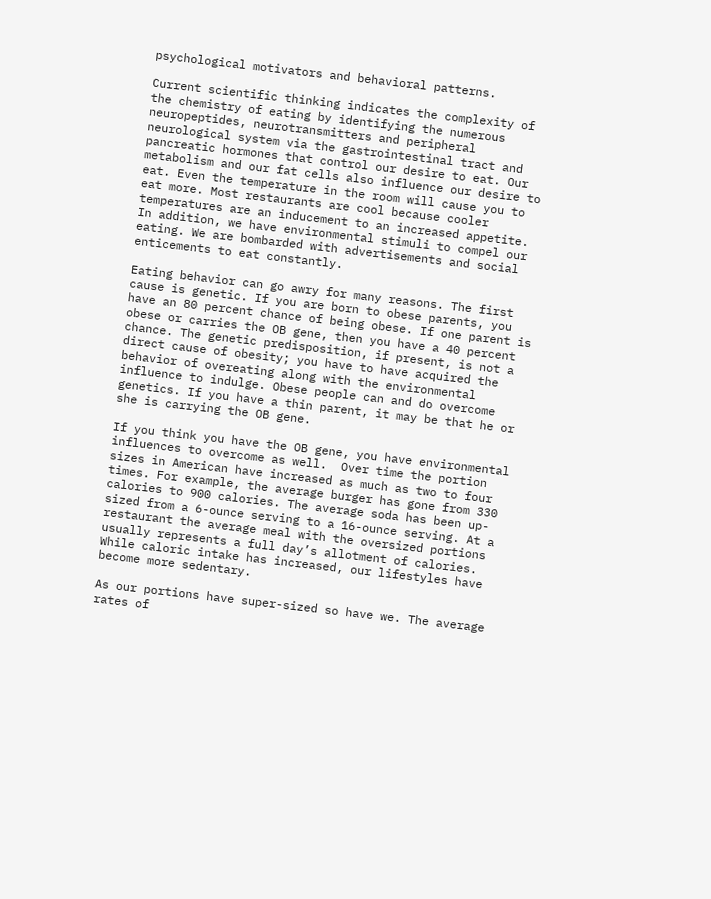psychological motivators and behavioral patterns.

Current scientific thinking indicates the complexity of the chemistry of eating by identifying the numerous neuropeptides, neurotransmitters and peripheral neurological system via the gastrointestinal tract and pancreatic hormones that control our desire to eat. Our metabolism and our fat cells also influence our desire to eat. Even the temperature in the room will cause you to eat more. Most restaurants are cool because cooler temperatures are an inducement to an increased appetite. In addition, we have environmental stimuli to compel our eating. We are bombarded with advertisements and social enticements to eat constantly.

Eating behavior can go awry for many reasons. The first cause is genetic. If you are born to obese parents, you have an 80 percent chance of being obese. If one parent is obese or carries the OB gene, then you have a 40 percent chance. The genetic predisposition, if present, is not a direct cause of obesity; you have to have acquired the behavior of overeating along with the environmental influence to indulge. Obese people can and do overcome genetics. If you have a thin parent, it may be that he or she is carrying the OB gene.

If you think you have the OB gene, you have environmental influences to overcome as well.  Over time the portion sizes in American have increased as much as two to four times. For example, the average burger has gone from 330 calories to 900 calories. The average soda has been up-sized from a 6-ounce serving to a 16-ounce serving. At a restaurant the average meal with the oversized portions usually represents a full day’s allotment of calories. While caloric intake has increased, our lifestyles have become more sedentary.

As our portions have super-sized so have we. The average rates of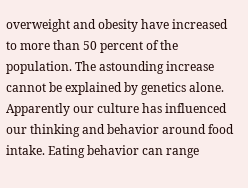overweight and obesity have increased to more than 50 percent of the population. The astounding increase cannot be explained by genetics alone. Apparently our culture has influenced our thinking and behavior around food intake. Eating behavior can range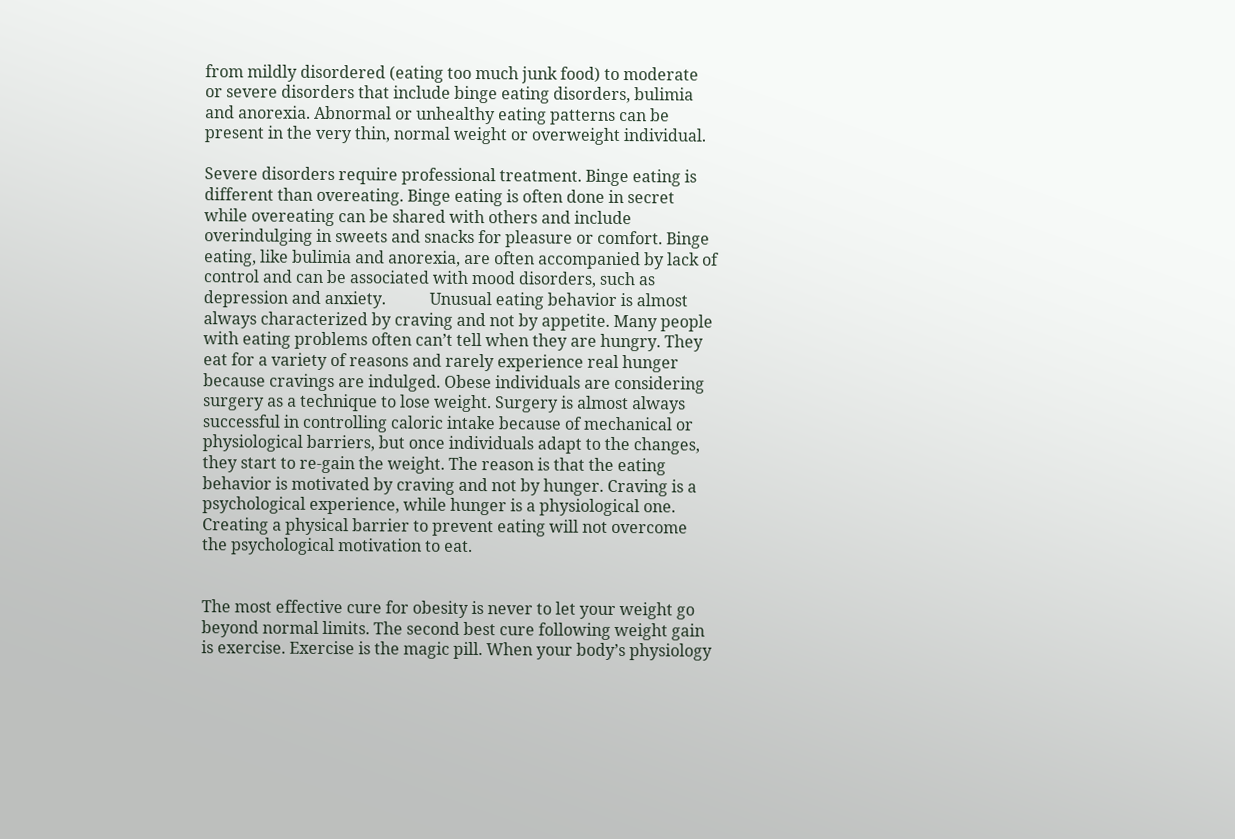from mildly disordered (eating too much junk food) to moderate or severe disorders that include binge eating disorders, bulimia and anorexia. Abnormal or unhealthy eating patterns can be present in the very thin, normal weight or overweight individual.

Severe disorders require professional treatment. Binge eating is different than overeating. Binge eating is often done in secret while overeating can be shared with others and include overindulging in sweets and snacks for pleasure or comfort. Binge eating, like bulimia and anorexia, are often accompanied by lack of control and can be associated with mood disorders, such as depression and anxiety.           Unusual eating behavior is almost always characterized by craving and not by appetite. Many people with eating problems often can’t tell when they are hungry. They eat for a variety of reasons and rarely experience real hunger because cravings are indulged. Obese individuals are considering surgery as a technique to lose weight. Surgery is almost always successful in controlling caloric intake because of mechanical or physiological barriers, but once individuals adapt to the changes, they start to re-gain the weight. The reason is that the eating behavior is motivated by craving and not by hunger. Craving is a psychological experience, while hunger is a physiological one. Creating a physical barrier to prevent eating will not overcome the psychological motivation to eat.


The most effective cure for obesity is never to let your weight go beyond normal limits. The second best cure following weight gain is exercise. Exercise is the magic pill. When your body’s physiology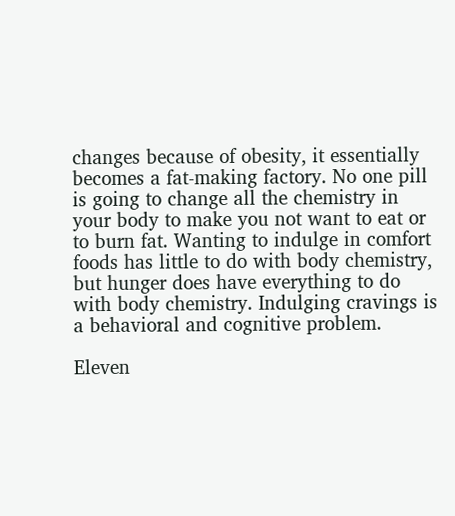changes because of obesity, it essentially becomes a fat-making factory. No one pill is going to change all the chemistry in your body to make you not want to eat or to burn fat. Wanting to indulge in comfort foods has little to do with body chemistry, but hunger does have everything to do with body chemistry. Indulging cravings is a behavioral and cognitive problem.

Eleven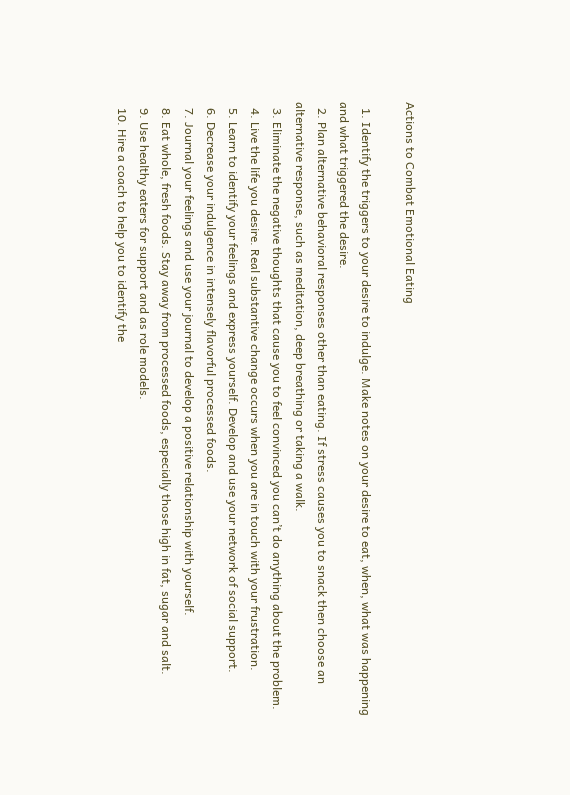Actions to Combat Emotional Eating

  1. Identify the triggers to your desire to indulge. Make notes on your desire to eat, when, what was happening and what triggered the desire.
  2. Plan alternative behavioral responses other than eating. If stress causes you to snack then choose an alternative response, such as meditation, deep breathing or taking a walk.
  3. Eliminate the negative thoughts that cause you to feel convinced you can’t do anything about the problem.
  4. Live the life you desire. Real substantive change occurs when you are in touch with your frustration.
  5. Learn to identify your feelings and express yourself. Develop and use your network of social support.
  6. Decrease your indulgence in intensely flavorful processed foods.
  7. Journal your feelings and use your journal to develop a positive relationship with yourself.
  8. Eat whole, fresh foods. Stay away from processed foods, especially those high in fat, sugar and salt.
  9. Use healthy eaters for support and as role models.
  10. Hire a coach to help you to identify the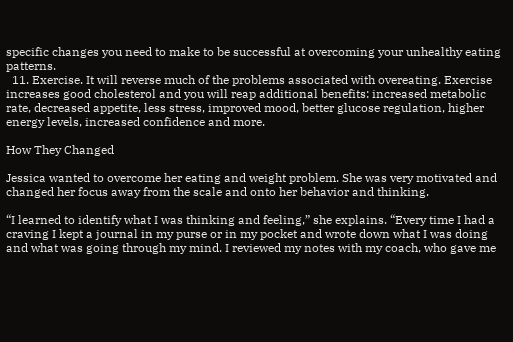specific changes you need to make to be successful at overcoming your unhealthy eating patterns.
  11. Exercise. It will reverse much of the problems associated with overeating. Exercise increases good cholesterol and you will reap additional benefits: increased metabolic rate, decreased appetite, less stress, improved mood, better glucose regulation, higher energy levels, increased confidence and more.

How They Changed

Jessica wanted to overcome her eating and weight problem. She was very motivated and changed her focus away from the scale and onto her behavior and thinking.

“I learned to identify what I was thinking and feeling,” she explains. “Every time I had a craving I kept a journal in my purse or in my pocket and wrote down what I was doing and what was going through my mind. I reviewed my notes with my coach, who gave me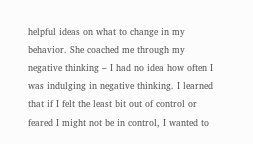helpful ideas on what to change in my behavior. She coached me through my negative thinking – I had no idea how often I was indulging in negative thinking. I learned that if I felt the least bit out of control or feared I might not be in control, I wanted to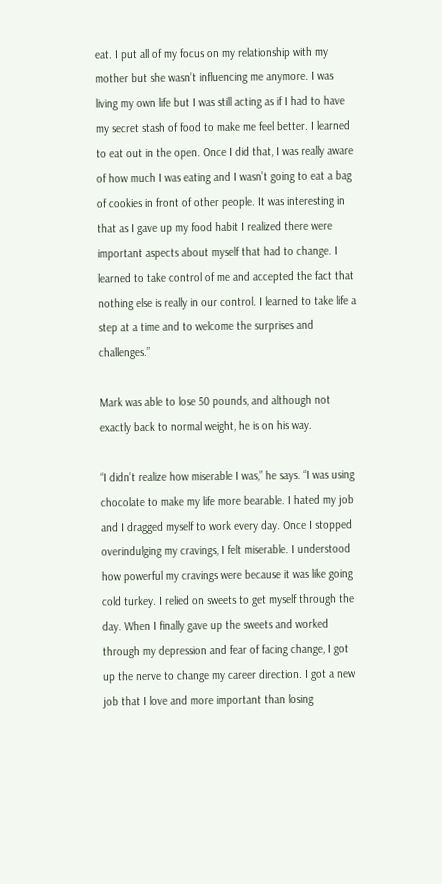eat. I put all of my focus on my relationship with my mother but she wasn’t influencing me anymore. I was living my own life but I was still acting as if I had to have my secret stash of food to make me feel better. I learned to eat out in the open. Once I did that, I was really aware of how much I was eating and I wasn’t going to eat a bag of cookies in front of other people. It was interesting in that as I gave up my food habit I realized there were important aspects about myself that had to change. I learned to take control of me and accepted the fact that nothing else is really in our control. I learned to take life a step at a time and to welcome the surprises and challenges.”

Mark was able to lose 50 pounds, and although not exactly back to normal weight, he is on his way.

“I didn’t realize how miserable I was,” he says. “I was using chocolate to make my life more bearable. I hated my job and I dragged myself to work every day. Once I stopped overindulging my cravings, I felt miserable. I understood how powerful my cravings were because it was like going cold turkey. I relied on sweets to get myself through the day. When I finally gave up the sweets and worked through my depression and fear of facing change, I got up the nerve to change my career direction. I got a new job that I love and more important than losing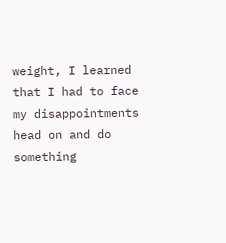weight, I learned that I had to face my disappointments head on and do something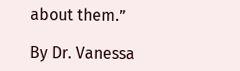about them.”

By Dr. Vanessa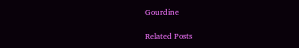Gourdine

Related Posts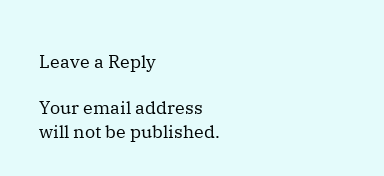Leave a Reply

Your email address will not be published.